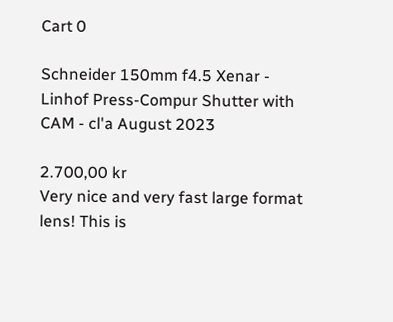Cart 0

Schneider 150mm f4.5 Xenar - Linhof Press-Compur Shutter with CAM - cl'a August 2023

2.700,00 kr
Very nice and very fast large format lens! This is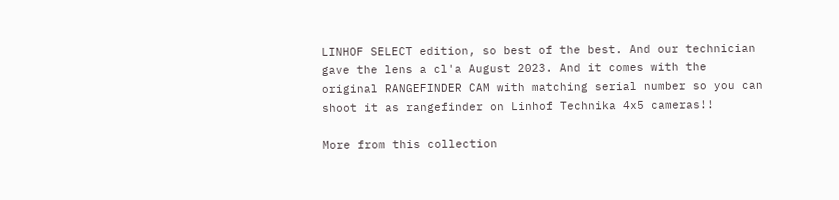LINHOF SELECT edition, so best of the best. And our technician gave the lens a cl'a August 2023. And it comes with the original RANGEFINDER CAM with matching serial number so you can shoot it as rangefinder on Linhof Technika 4x5 cameras!!

More from this collection